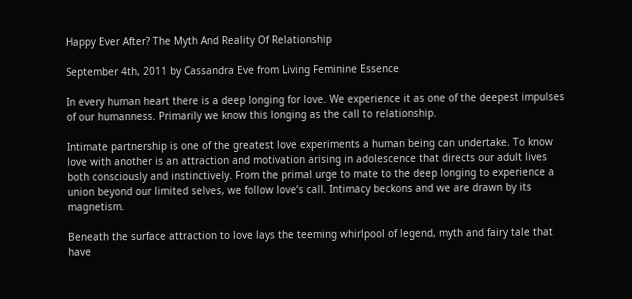Happy Ever After? The Myth And Reality Of Relationship

September 4th, 2011 by Cassandra Eve from Living Feminine Essence

In every human heart there is a deep longing for love. We experience it as one of the deepest impulses of our humanness. Primarily we know this longing as the call to relationship.

Intimate partnership is one of the greatest love experiments a human being can undertake. To know love with another is an attraction and motivation arising in adolescence that directs our adult lives both consciously and instinctively. From the primal urge to mate to the deep longing to experience a union beyond our limited selves, we follow love’s call. Intimacy beckons and we are drawn by its magnetism.

Beneath the surface attraction to love lays the teeming whirlpool of legend, myth and fairy tale that have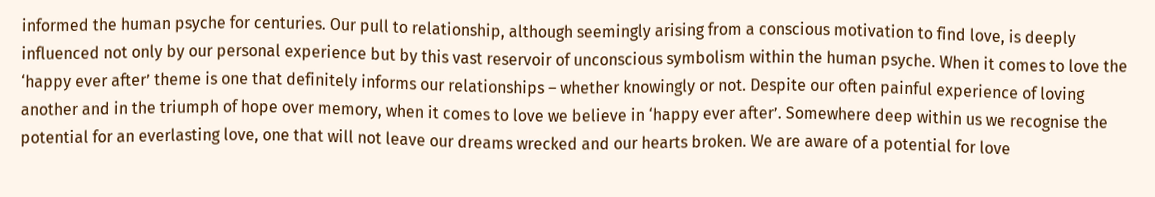informed the human psyche for centuries. Our pull to relationship, although seemingly arising from a conscious motivation to find love, is deeply influenced not only by our personal experience but by this vast reservoir of unconscious symbolism within the human psyche. When it comes to love the ‘happy ever after’ theme is one that definitely informs our relationships – whether knowingly or not. Despite our often painful experience of loving another and in the triumph of hope over memory, when it comes to love we believe in ‘happy ever after’. Somewhere deep within us we recognise the potential for an everlasting love, one that will not leave our dreams wrecked and our hearts broken. We are aware of a potential for love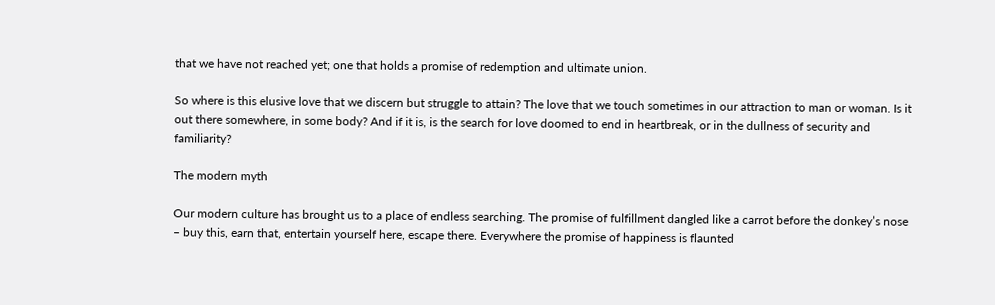that we have not reached yet; one that holds a promise of redemption and ultimate union.

So where is this elusive love that we discern but struggle to attain? The love that we touch sometimes in our attraction to man or woman. Is it out there somewhere, in some body? And if it is, is the search for love doomed to end in heartbreak, or in the dullness of security and familiarity?

The modern myth

Our modern culture has brought us to a place of endless searching. The promise of fulfillment dangled like a carrot before the donkey’s nose – buy this, earn that, entertain yourself here, escape there. Everywhere the promise of happiness is flaunted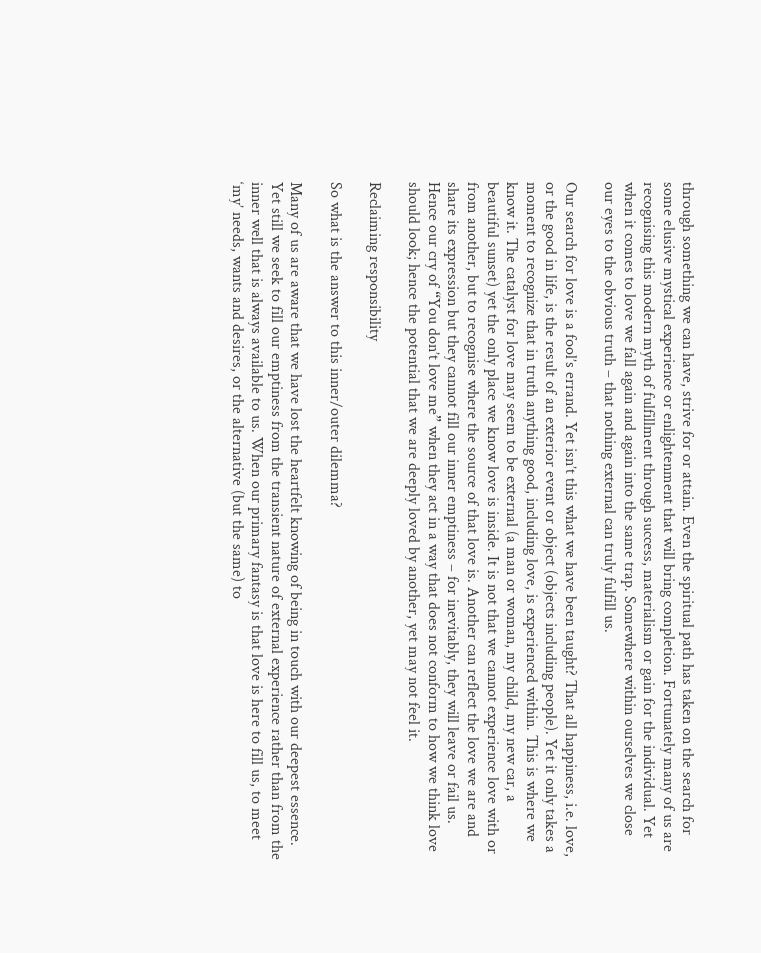through something we can have, strive for or attain. Even the spiritual path has taken on the search for some elusive mystical experience or enlightenment that will bring completion. Fortunately many of us are recognising this modern myth of fulfillment through success, materialism or gain for the individual. Yet when it comes to love we fall again and again into the same trap. Somewhere within ourselves we close our eyes to the obvious truth – that nothing external can truly fulfill us.

Our search for love is a fool’s errand. Yet isn’t this what we have been taught? That all happiness, i.e. love, or the good in life, is the result of an exterior event or object (objects including people). Yet it only takes a moment to recognize that in truth anything good, including love, is experienced within. This is where we know it. The catalyst for love may seem to be external (a man or woman, my child, my new car, a beautiful sunset) yet the only place we know love is inside. It is not that we cannot experience love with or from another, but to recognise where the source of that love is. Another can reflect the love we are and share its expression but they cannot fill our inner emptiness – for inevitably, they will leave or fail us. Hence our cry of “You don’t love me” when they act in a way that does not conform to how we think love should look; hence the potential that we are deeply loved by another, yet may not feel it.

Reclaiming responsibility

So what is the answer to this inner/outer dilemma?

Many of us are aware that we have lost the heartfelt knowing of being in touch with our deepest essence. Yet still we seek to fill our emptiness from the transient nature of external experience rather than from the inner well that is always available to us. When our primary fantasy is that love is here to fill us, to meet ‘my’ needs, wants and desires, or the alternative (but the same) to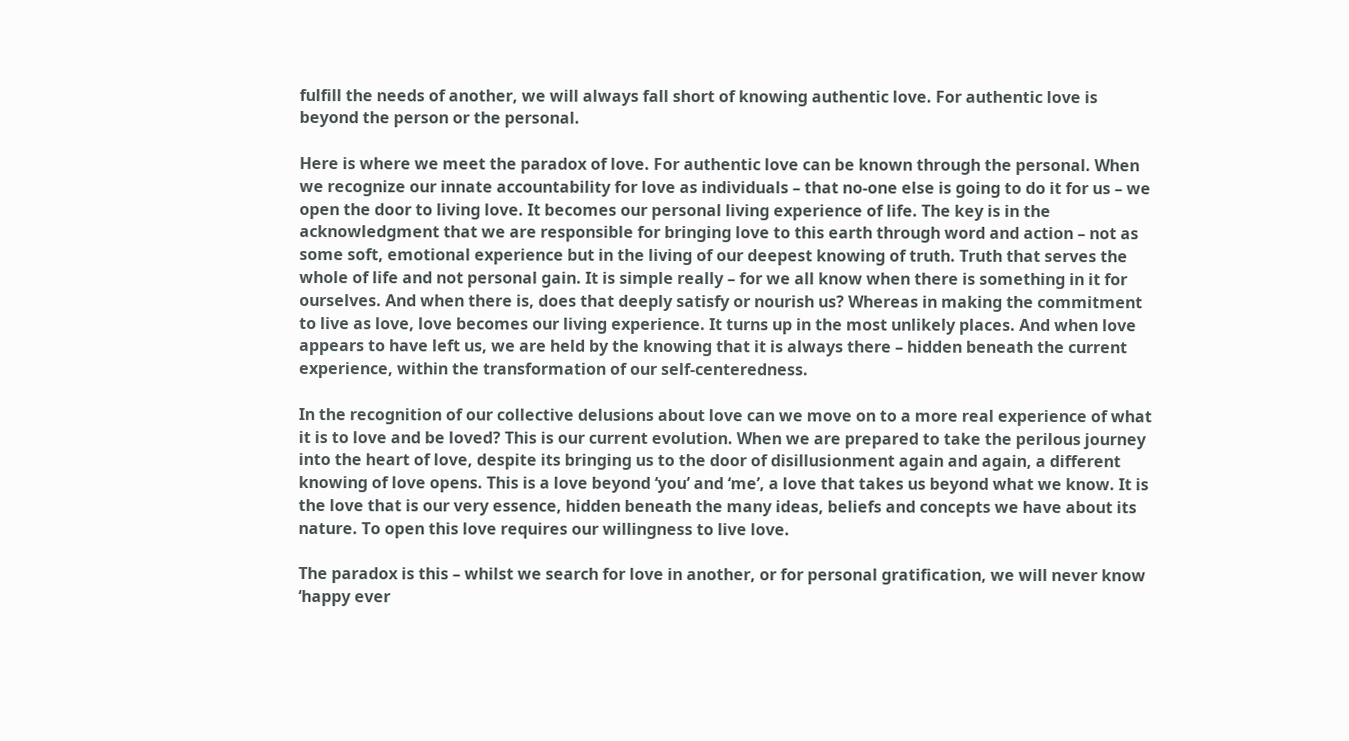fulfill the needs of another, we will always fall short of knowing authentic love. For authentic love is beyond the person or the personal.

Here is where we meet the paradox of love. For authentic love can be known through the personal. When we recognize our innate accountability for love as individuals – that no-one else is going to do it for us – we open the door to living love. It becomes our personal living experience of life. The key is in the acknowledgment that we are responsible for bringing love to this earth through word and action – not as some soft, emotional experience but in the living of our deepest knowing of truth. Truth that serves the whole of life and not personal gain. It is simple really – for we all know when there is something in it for ourselves. And when there is, does that deeply satisfy or nourish us? Whereas in making the commitment to live as love, love becomes our living experience. It turns up in the most unlikely places. And when love appears to have left us, we are held by the knowing that it is always there – hidden beneath the current experience, within the transformation of our self-centeredness.

In the recognition of our collective delusions about love can we move on to a more real experience of what it is to love and be loved? This is our current evolution. When we are prepared to take the perilous journey into the heart of love, despite its bringing us to the door of disillusionment again and again, a different knowing of love opens. This is a love beyond ‘you’ and ‘me’, a love that takes us beyond what we know. It is the love that is our very essence, hidden beneath the many ideas, beliefs and concepts we have about its nature. To open this love requires our willingness to live love.

The paradox is this – whilst we search for love in another, or for personal gratification, we will never know ‘happy ever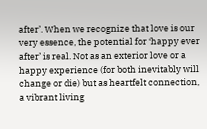after’. When we recognize that love is our very essence, the potential for ‘happy ever after’ is real. Not as an exterior love or a happy experience (for both inevitably will change or die) but as heartfelt connection, a vibrant living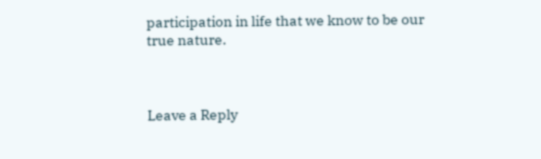participation in life that we know to be our true nature.



Leave a Reply